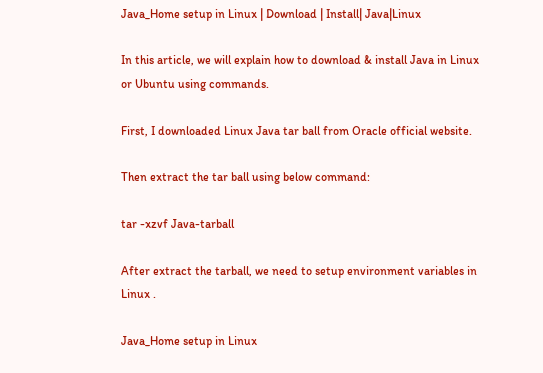Java_Home setup in Linux | Download | Install| Java|Linux

In this article, we will explain how to download & install Java in Linux or Ubuntu using commands.

First, I downloaded Linux Java tar ball from Oracle official website.

Then extract the tar ball using below command:

tar -xzvf Java-tarball

After extract the tarball, we need to setup environment variables in Linux .

Java_Home setup in Linux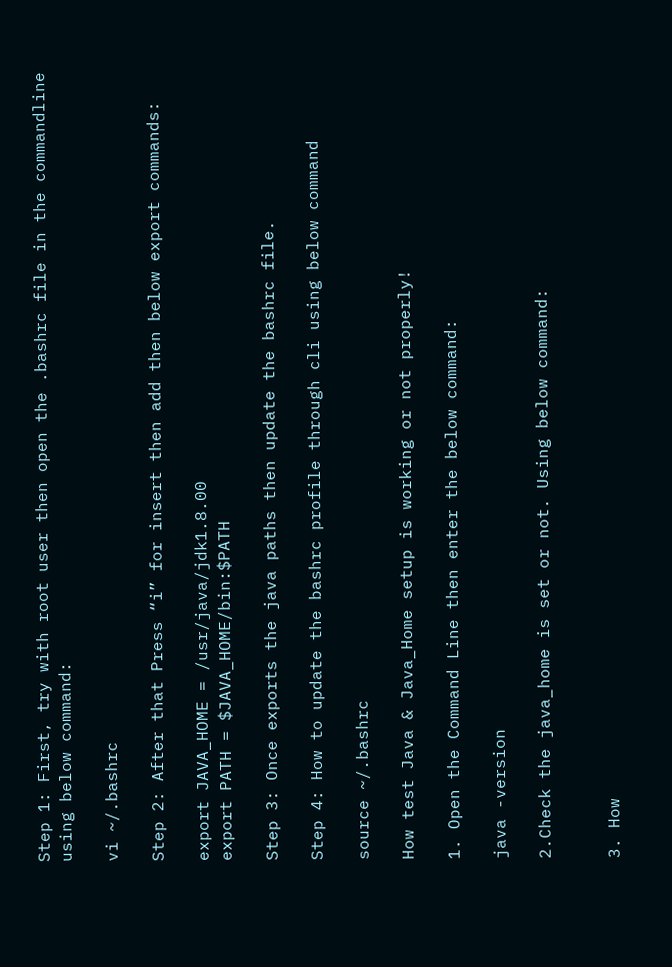Step 1: First, try with root user then open the .bashrc file in the commandline using below command:

vi ~/.bashrc

Step 2: After that Press “i” for insert then add then below export commands:

export JAVA_HOME = /usr/java/jdk1.8.00
export PATH = $JAVA_HOME/bin:$PATH

Step 3: Once exports the java paths then update the bashrc file.

Step 4: How to update the bashrc profile through cli using below command

source ~/.bashrc

How test Java & Java_Home setup is working or not properly!

1. Open the Command Line then enter the below command:

java -version

2.Check the java_home is set or not. Using below command:


3. How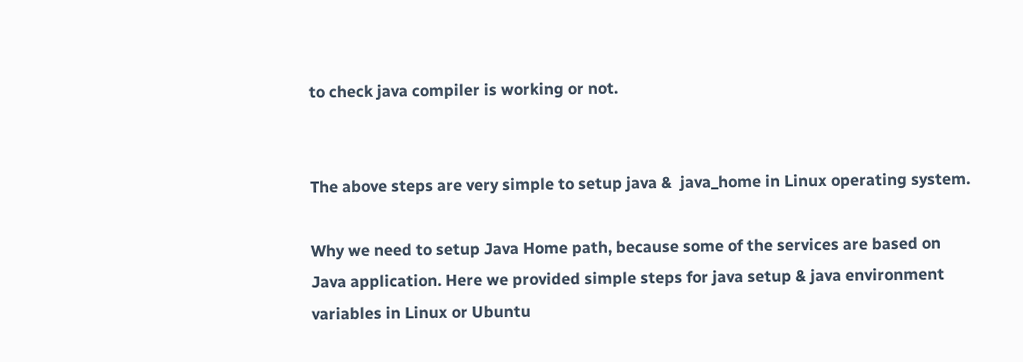to check java compiler is working or not.


The above steps are very simple to setup java &  java_home in Linux operating system.

Why we need to setup Java Home path, because some of the services are based on Java application. Here we provided simple steps for java setup & java environment variables in Linux or Ubuntu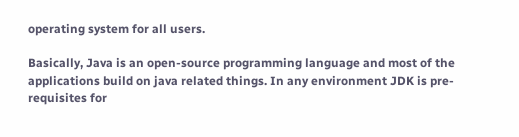operating system for all users.

Basically, Java is an open-source programming language and most of the applications build on java related things. In any environment JDK is pre-requisites for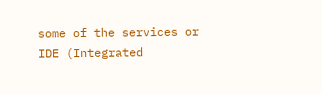some of the services or IDE (Integrated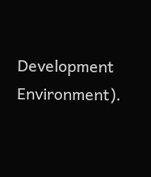Development Environment).